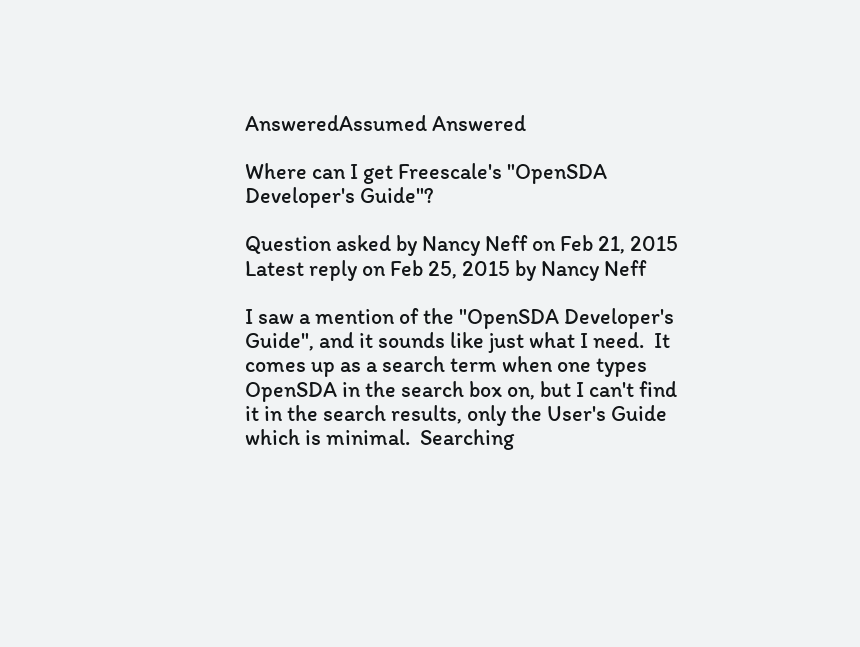AnsweredAssumed Answered

Where can I get Freescale's "OpenSDA Developer's Guide"?

Question asked by Nancy Neff on Feb 21, 2015
Latest reply on Feb 25, 2015 by Nancy Neff

I saw a mention of the "OpenSDA Developer's Guide", and it sounds like just what I need.  It comes up as a search term when one types OpenSDA in the search box on, but I can't find it in the search results, only the User's Guide which is minimal.  Searching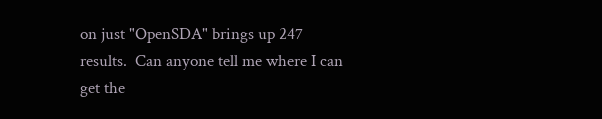on just "OpenSDA" brings up 247 results.  Can anyone tell me where I can get the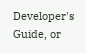Developer's Guide, or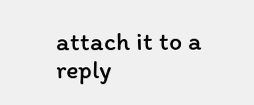attach it to a reply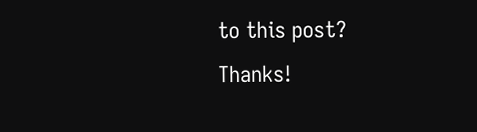to this post?  Thanks!